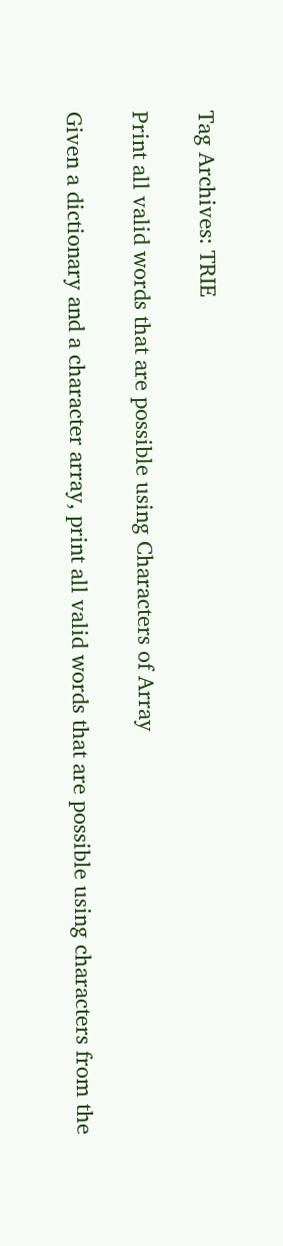Tag Archives: TRIE

Print all valid words that are possible using Characters of Array

Given a dictionary and a character array, print all valid words that are possible using characters from the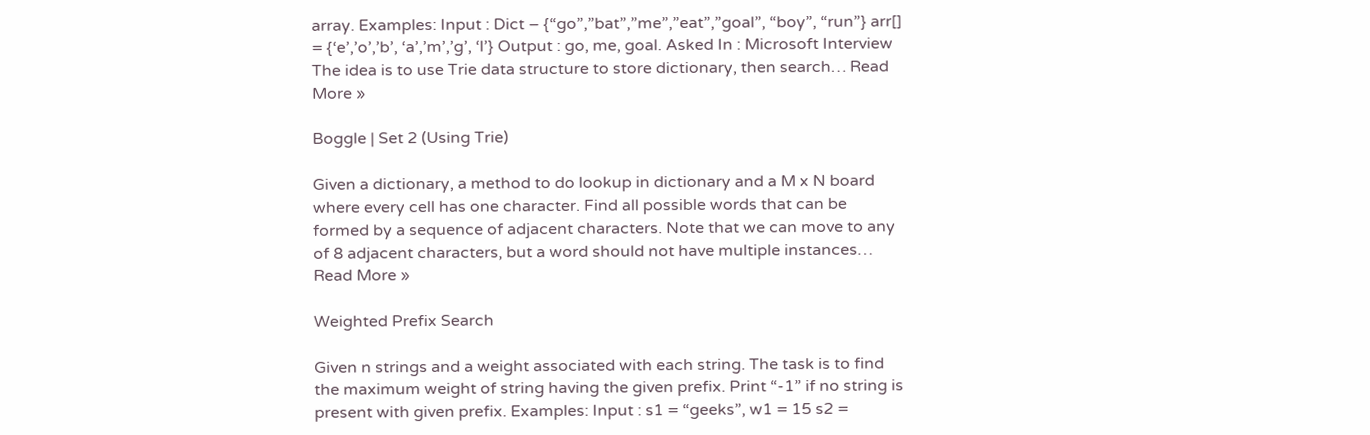array. Examples: Input : Dict – {“go”,”bat”,”me”,”eat”,”goal”, “boy”, “run”} arr[] = {‘e’,’o’,’b’, ‘a’,’m’,’g’, ‘l’} Output : go, me, goal. Asked In : Microsoft Interview The idea is to use Trie data structure to store dictionary, then search… Read More »

Boggle | Set 2 (Using Trie)

Given a dictionary, a method to do lookup in dictionary and a M x N board where every cell has one character. Find all possible words that can be formed by a sequence of adjacent characters. Note that we can move to any of 8 adjacent characters, but a word should not have multiple instances… Read More »

Weighted Prefix Search

Given n strings and a weight associated with each string. The task is to find the maximum weight of string having the given prefix. Print “-1” if no string is present with given prefix. Examples: Input : s1 = “geeks”, w1 = 15 s2 =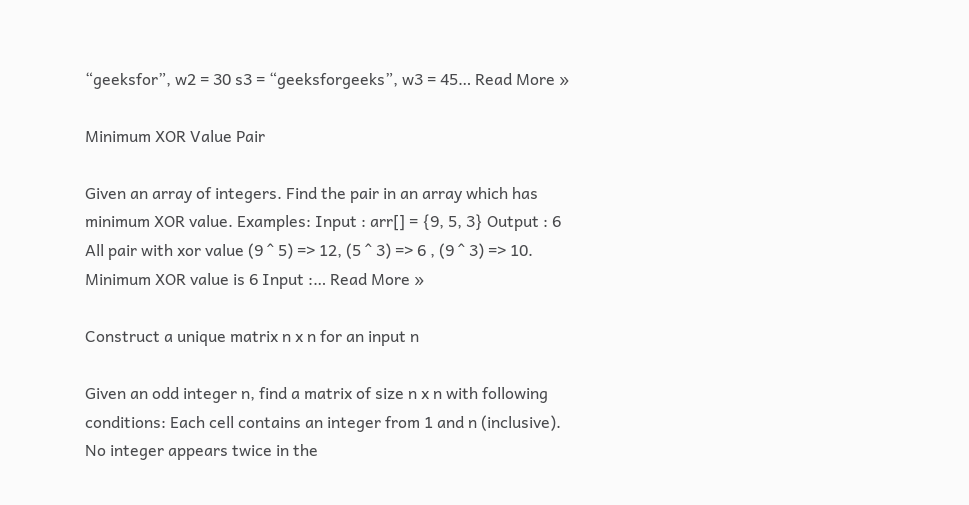“geeksfor”, w2 = 30 s3 = “geeksforgeeks”, w3 = 45… Read More »

Minimum XOR Value Pair

Given an array of integers. Find the pair in an array which has minimum XOR value. Examples: Input : arr[] = {9, 5, 3} Output : 6 All pair with xor value (9 ^ 5) => 12, (5 ^ 3) => 6 , (9 ^ 3) => 10. Minimum XOR value is 6 Input :… Read More »

Construct a unique matrix n x n for an input n

Given an odd integer n, find a matrix of size n x n with following conditions: Each cell contains an integer from 1 and n (inclusive). No integer appears twice in the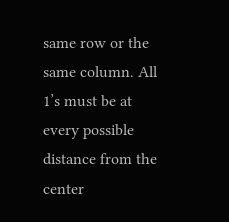same row or the same column. All 1’s must be at every possible distance from the center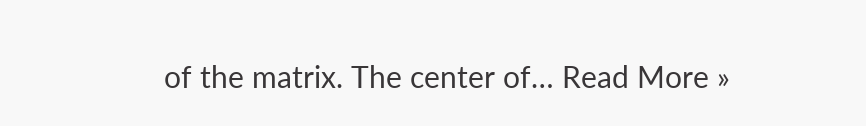of the matrix. The center of… Read More »